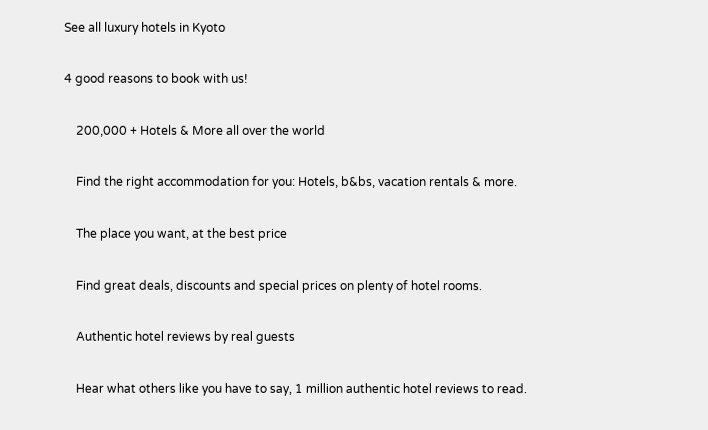See all luxury hotels in Kyoto

4 good reasons to book with us!

    200,000 + Hotels & More all over the world

    Find the right accommodation for you: Hotels, b&bs, vacation rentals & more.

    The place you want, at the best price

    Find great deals, discounts and special prices on plenty of hotel rooms.

    Authentic hotel reviews by real guests

    Hear what others like you have to say, 1 million authentic hotel reviews to read.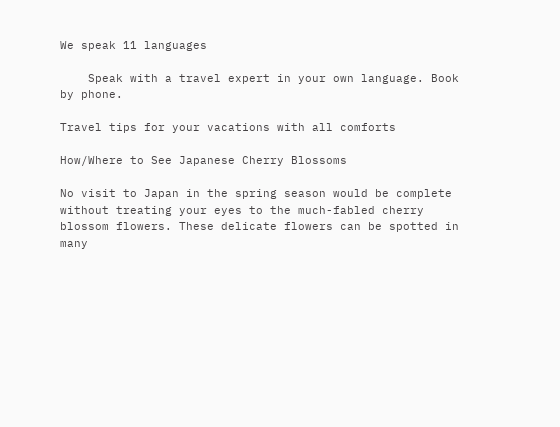We speak 11 languages

    Speak with a travel expert in your own language. Book by phone.

Travel tips for your vacations with all comforts

How/Where to See Japanese Cherry Blossoms

No visit to Japan in the spring season would be complete without treating your eyes to the much-fabled cherry blossom flowers. These delicate flowers can be spotted in many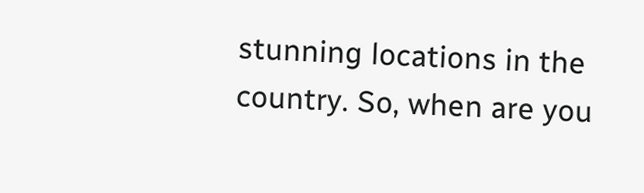stunning locations in the country. So, when are you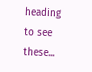heading to see these...